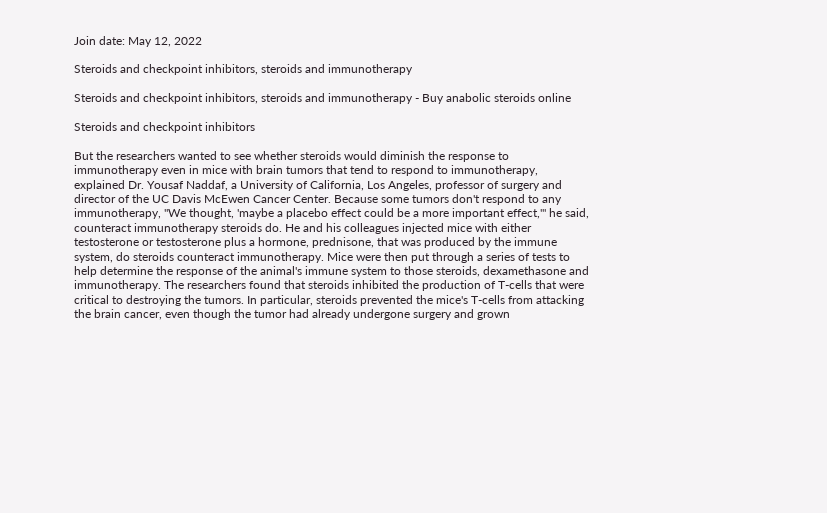Join date: May 12, 2022

Steroids and checkpoint inhibitors, steroids and immunotherapy

Steroids and checkpoint inhibitors, steroids and immunotherapy - Buy anabolic steroids online

Steroids and checkpoint inhibitors

But the researchers wanted to see whether steroids would diminish the response to immunotherapy even in mice with brain tumors that tend to respond to immunotherapy, explained Dr. Yousaf Naddaf, a University of California, Los Angeles, professor of surgery and director of the UC Davis McEwen Cancer Center. Because some tumors don't respond to any immunotherapy, "We thought, 'maybe a placebo effect could be a more important effect,'" he said, counteract immunotherapy steroids do. He and his colleagues injected mice with either testosterone or testosterone plus a hormone, prednisone, that was produced by the immune system, do steroids counteract immunotherapy. Mice were then put through a series of tests to help determine the response of the animal's immune system to those steroids, dexamethasone and immunotherapy. The researchers found that steroids inhibited the production of T-cells that were critical to destroying the tumors. In particular, steroids prevented the mice's T-cells from attacking the brain cancer, even though the tumor had already undergone surgery and grown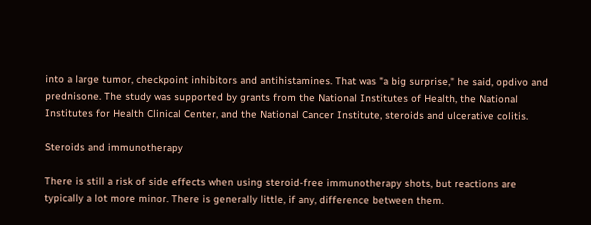into a large tumor, checkpoint inhibitors and antihistamines. That was "a big surprise," he said, opdivo and prednisone. The study was supported by grants from the National Institutes of Health, the National Institutes for Health Clinical Center, and the National Cancer Institute, steroids and ulcerative colitis.

Steroids and immunotherapy

There is still a risk of side effects when using steroid-free immunotherapy shots, but reactions are typically a lot more minor. There is generally little, if any, difference between them.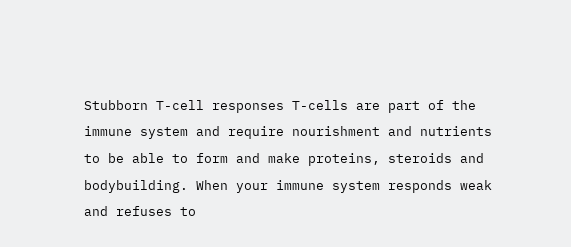Stubborn T-cell responses T-cells are part of the immune system and require nourishment and nutrients to be able to form and make proteins, steroids and bodybuilding. When your immune system responds weak and refuses to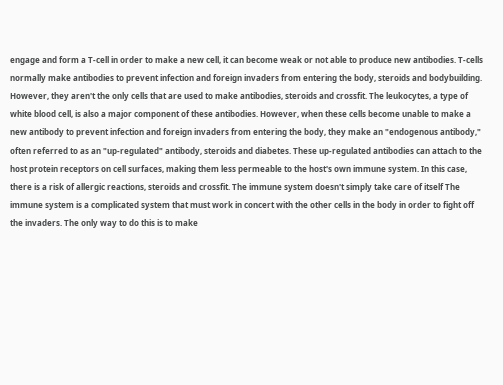engage and form a T-cell in order to make a new cell, it can become weak or not able to produce new antibodies. T-cells normally make antibodies to prevent infection and foreign invaders from entering the body, steroids and bodybuilding. However, they aren't the only cells that are used to make antibodies, steroids and crossfit. The leukocytes, a type of white blood cell, is also a major component of these antibodies. However, when these cells become unable to make a new antibody to prevent infection and foreign invaders from entering the body, they make an "endogenous antibody," often referred to as an "up-regulated" antibody, steroids and diabetes. These up-regulated antibodies can attach to the host protein receptors on cell surfaces, making them less permeable to the host's own immune system. In this case, there is a risk of allergic reactions, steroids and crossfit. The immune system doesn't simply take care of itself The immune system is a complicated system that must work in concert with the other cells in the body in order to fight off the invaders. The only way to do this is to make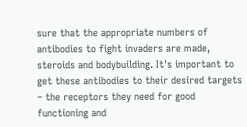sure that the appropriate numbers of antibodies to fight invaders are made, steroids and bodybuilding. It's important to get these antibodies to their desired targets – the receptors they need for good functioning and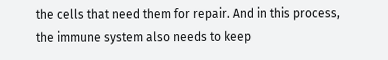the cells that need them for repair. And in this process, the immune system also needs to keep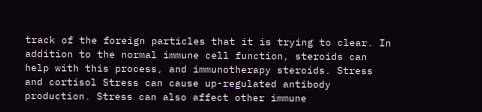track of the foreign particles that it is trying to clear. In addition to the normal immune cell function, steroids can help with this process, and immunotherapy steroids. Stress and cortisol Stress can cause up-regulated antibody production. Stress can also affect other immune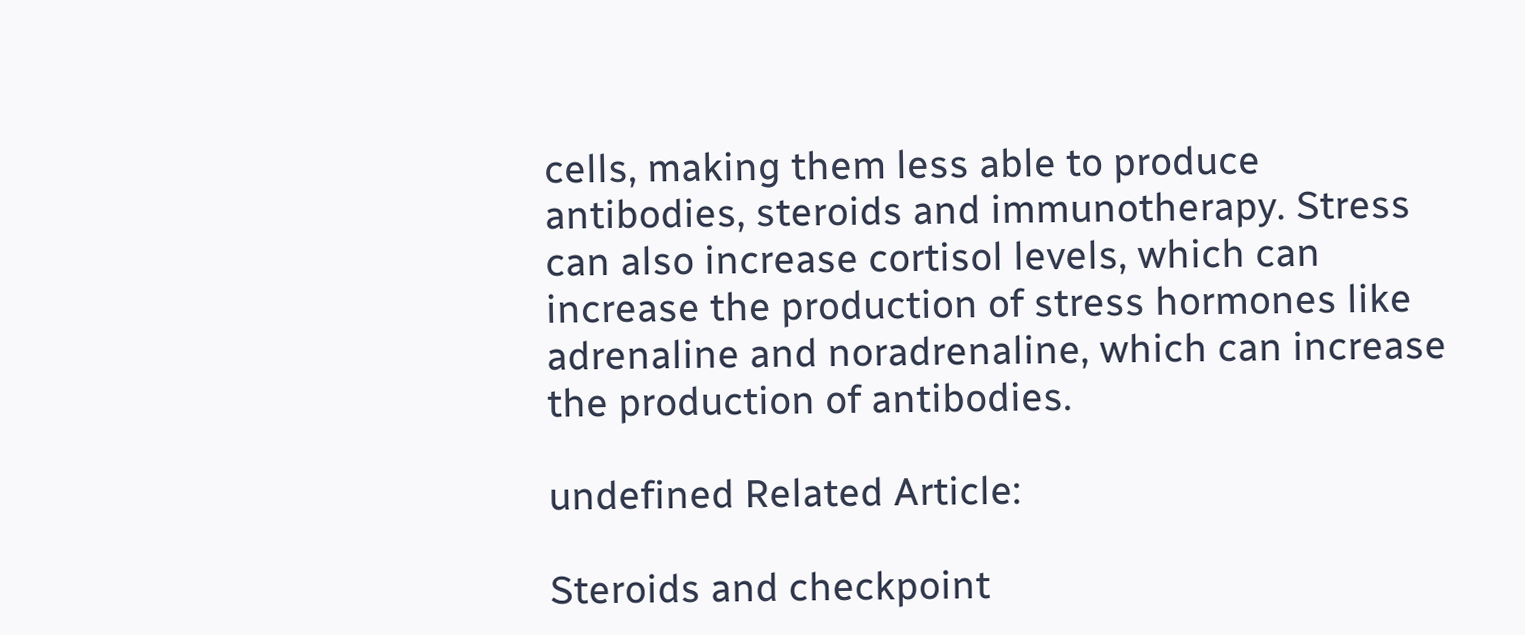cells, making them less able to produce antibodies, steroids and immunotherapy. Stress can also increase cortisol levels, which can increase the production of stress hormones like adrenaline and noradrenaline, which can increase the production of antibodies.

undefined Related Article:

Steroids and checkpoint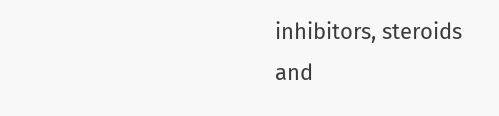inhibitors, steroids and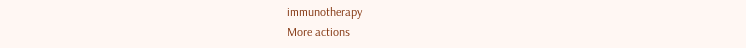immunotherapy
More actions